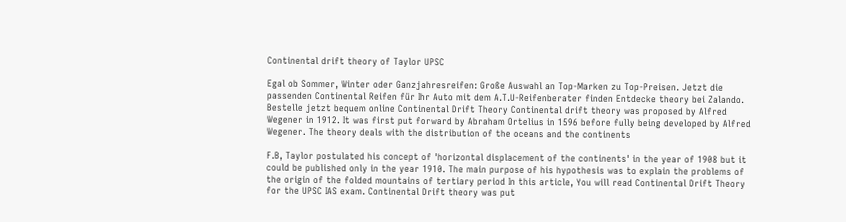Continental drift theory of Taylor UPSC

Egal ob Sommer, Winter oder Ganzjahresreifen: Große Auswahl an Top-Marken zu Top-Preisen. Jetzt die passenden Continental Reifen für Ihr Auto mit dem A.T.U-Reifenberater finden Entdecke theory bei Zalando. Bestelle jetzt bequem online Continental Drift Theory Continental drift theory was proposed by Alfred Wegener in 1912. It was first put forward by Abraham Ortelius in 1596 before fully being developed by Alfred Wegener. The theory deals with the distribution of the oceans and the continents

F.B, Taylor postulated his concept of 'horizontal displacement of the continents' in the year of 1908 but it could be published only in the year 1910. The main purpose of his hypothesis was to explain the problems of the origin of the folded mountains of tertiary period In this article, You will read Continental Drift Theory for the UPSC IAS exam. Continental Drift theory was put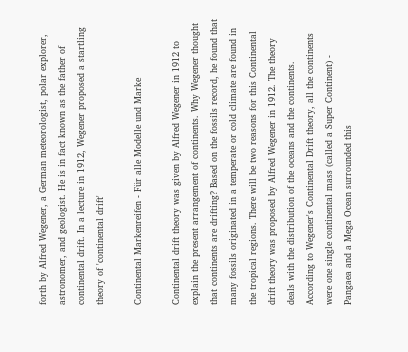forth by Alfred Wegener, a German meteorologist, polar explorer, astronomer, and geologist. He is in fact known as the father of continental drift. In a lecture in 1912, Wegener proposed a startling theory of 'continental drift'

Continental Markenreifen - Für alle Modelle und Marke

Continental drift theory was given by Alfred Wegener in 1912 to explain the present arrangement of continents. Why Wegener thought that continents are drifting? Based on the fossils record, he found that many fossils originated in a temperate or cold climate are found in the tropical regions. There will be two reasons for this Continental drift theory was proposed by Alfred Wegener in 1912. The theory deals with the distribution of the oceans and the continents. According to Wegener's Continental Drift theory, all the continents were one single continental mass (called a Super Continent) - Pangaea and a Mega Ocean surrounded this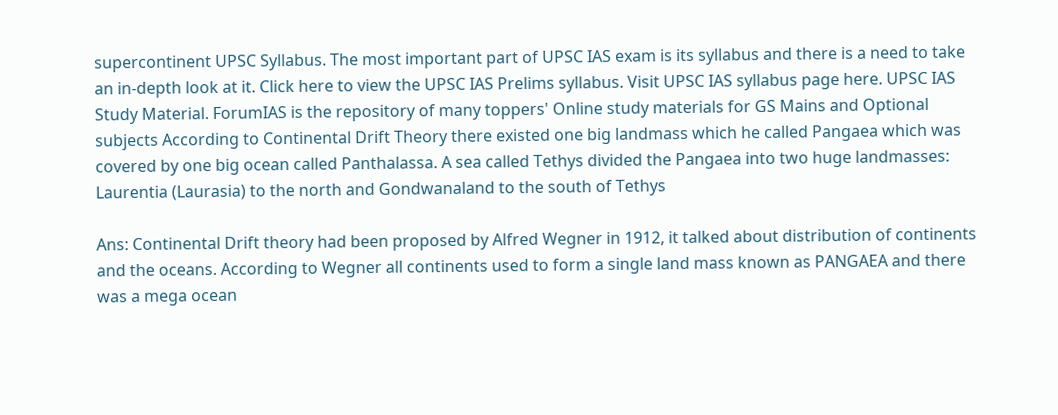supercontinent UPSC Syllabus. The most important part of UPSC IAS exam is its syllabus and there is a need to take an in-depth look at it. Click here to view the UPSC IAS Prelims syllabus. Visit UPSC IAS syllabus page here. UPSC IAS Study Material. ForumIAS is the repository of many toppers' Online study materials for GS Mains and Optional subjects According to Continental Drift Theory there existed one big landmass which he called Pangaea which was covered by one big ocean called Panthalassa. A sea called Tethys divided the Pangaea into two huge landmasses: Laurentia (Laurasia) to the north and Gondwanaland to the south of Tethys

Ans: Continental Drift theory had been proposed by Alfred Wegner in 1912, it talked about distribution of continents and the oceans. According to Wegner all continents used to form a single land mass known as PANGAEA and there was a mega ocean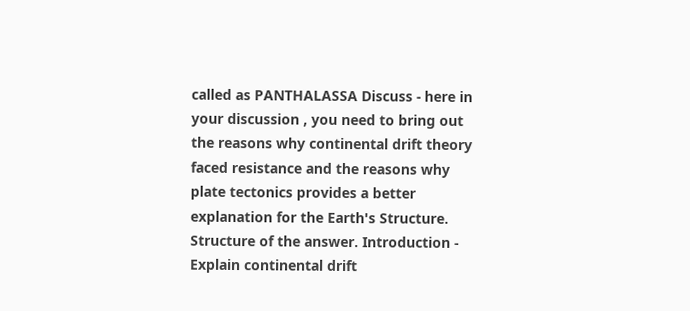called as PANTHALASSA Discuss - here in your discussion , you need to bring out the reasons why continental drift theory faced resistance and the reasons why plate tectonics provides a better explanation for the Earth's Structure. Structure of the answer. Introduction - Explain continental drift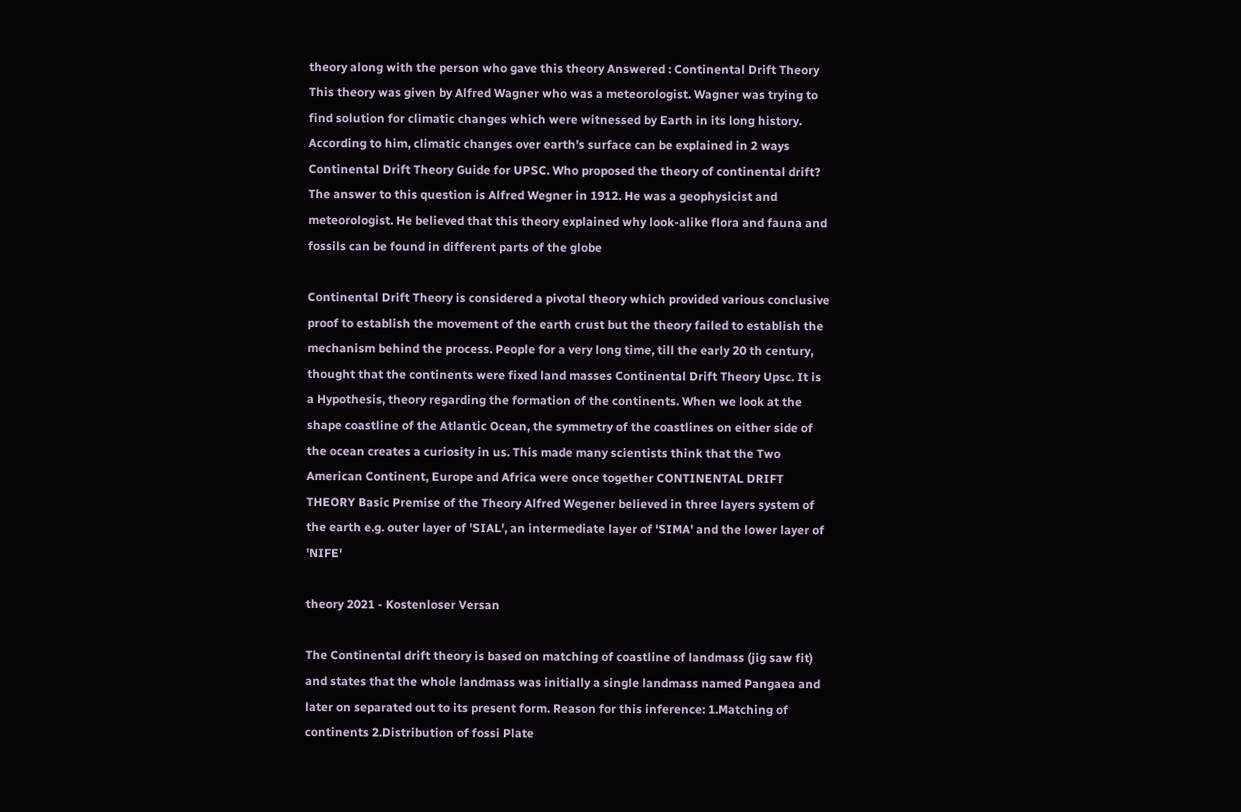theory along with the person who gave this theory Answered : Continental Drift Theory This theory was given by Alfred Wagner who was a meteorologist. Wagner was trying to find solution for climatic changes which were witnessed by Earth in its long history. According to him, climatic changes over earth's surface can be explained in 2 ways Continental Drift Theory Guide for UPSC. Who proposed the theory of continental drift? The answer to this question is Alfred Wegner in 1912. He was a geophysicist and meteorologist. He believed that this theory explained why look-alike flora and fauna and fossils can be found in different parts of the globe

Continental Drift Theory is considered a pivotal theory which provided various conclusive proof to establish the movement of the earth crust but the theory failed to establish the mechanism behind the process. People for a very long time, till the early 20 th century, thought that the continents were fixed land masses Continental Drift Theory Upsc. It is a Hypothesis, theory regarding the formation of the continents. When we look at the shape coastline of the Atlantic Ocean, the symmetry of the coastlines on either side of the ocean creates a curiosity in us. This made many scientists think that the Two American Continent, Europe and Africa were once together CONTINENTAL DRIFT THEORY Basic Premise of the Theory Alfred Wegener believed in three layers system of the earth e.g. outer layer of 'SIAL', an intermediate layer of 'SIMA' and the lower layer of 'NIFE'

theory 2021 - Kostenloser Versan

The Continental drift theory is based on matching of coastline of landmass (jig saw fit) and states that the whole landmass was initially a single landmass named Pangaea and later on separated out to its present form. Reason for this inference: 1.Matching of continents 2.Distribution of fossi Plate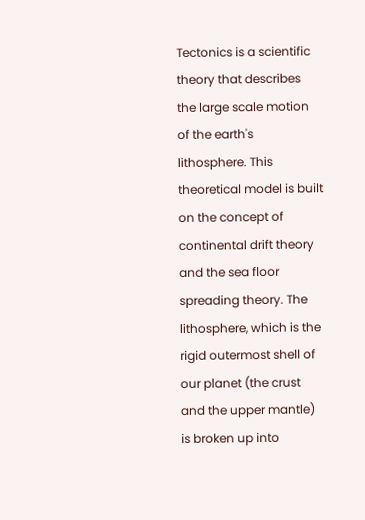Tectonics is a scientific theory that describes the large scale motion of the earth's lithosphere. This theoretical model is built on the concept of continental drift theory and the sea floor spreading theory. The lithosphere, which is the rigid outermost shell of our planet (the crust and the upper mantle) is broken up into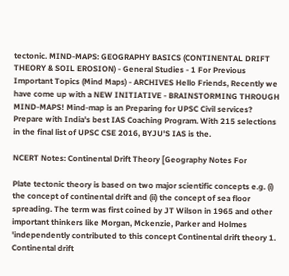tectonic. MIND-MAPS: GEOGRAPHY BASICS (CONTINENTAL DRIFT THEORY & SOIL EROSION) - General Studies - 1 For Previous Important Topics (Mind Maps) - ARCHIVES Hello Friends, Recently we have come up with a NEW INITIATIVE - BRAINSTORMING THROUGH MIND-MAPS! Mind-map is an Preparing for UPSC Civil services? Prepare with India's best IAS Coaching Program. With 215 selections in the final list of UPSC CSE 2016, BYJU'S IAS is the.

NCERT Notes: Continental Drift Theory [Geography Notes For

Plate tectonic theory is based on two major scientific concepts e.g. (i) the concept of continental drift and (ii) the concept of sea floor spreading. The term was first coined by JT Wilson in 1965 and other important thinkers like Morgan, Mckenzie, Parker and Holmes 'independently contributed to this concept Continental drift theory 1. Continental drift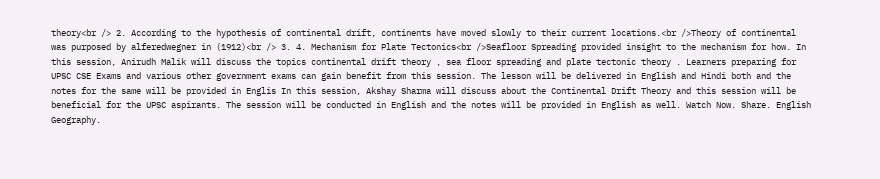theory<br /> 2. According to the hypothesis of continental drift, continents have moved slowly to their current locations.<br />Theory of continental was purposed by alferedwegner in (1912)<br /> 3. 4. Mechanism for Plate Tectonics<br />Seafloor Spreading provided insight to the mechanism for how. In this session, Anirudh Malik will discuss the topics continental drift theory , sea floor spreading and plate tectonic theory . Learners preparing for UPSC CSE Exams and various other government exams can gain benefit from this session. The lesson will be delivered in English and Hindi both and the notes for the same will be provided in Englis In this session, Akshay Sharma will discuss about the Continental Drift Theory and this session will be beneficial for the UPSC aspirants. The session will be conducted in English and the notes will be provided in English as well. Watch Now. Share. English Geography.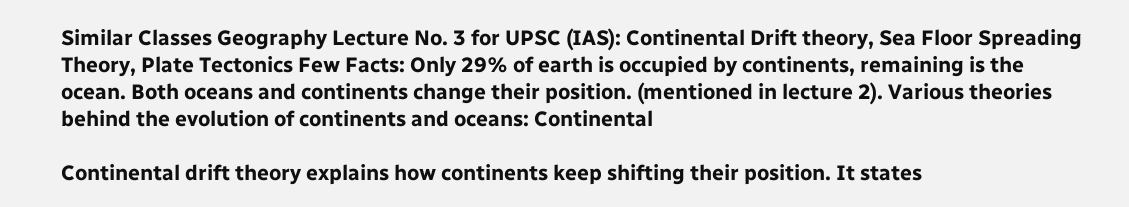Similar Classes Geography Lecture No. 3 for UPSC (IAS): Continental Drift theory, Sea Floor Spreading Theory, Plate Tectonics Few Facts: Only 29% of earth is occupied by continents, remaining is the ocean. Both oceans and continents change their position. (mentioned in lecture 2). Various theories behind the evolution of continents and oceans: Continental

Continental drift theory explains how continents keep shifting their position. It states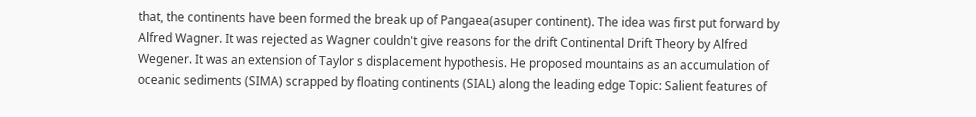that, the continents have been formed the break up of Pangaea(asuper continent). The idea was first put forward by Alfred Wagner. It was rejected as Wagner couldn't give reasons for the drift Continental Drift Theory by Alfred Wegener. It was an extension of Taylor s displacement hypothesis. He proposed mountains as an accumulation of oceanic sediments (SIMA) scrapped by floating continents (SIAL) along the leading edge Topic: Salient features of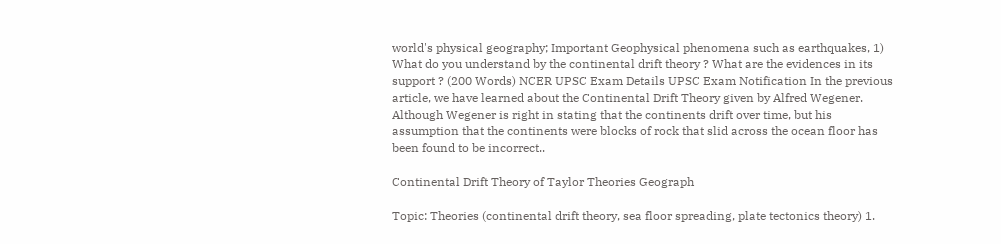world's physical geography; Important Geophysical phenomena such as earthquakes, 1) What do you understand by the continental drift theory ? What are the evidences in its support ? (200 Words) NCER UPSC Exam Details UPSC Exam Notification In the previous article, we have learned about the Continental Drift Theory given by Alfred Wegener. Although Wegener is right in stating that the continents drift over time, but his assumption that the continents were blocks of rock that slid across the ocean floor has been found to be incorrect..

Continental Drift Theory of Taylor Theories Geograph

Topic: Theories (continental drift theory, sea floor spreading, plate tectonics theory) 1.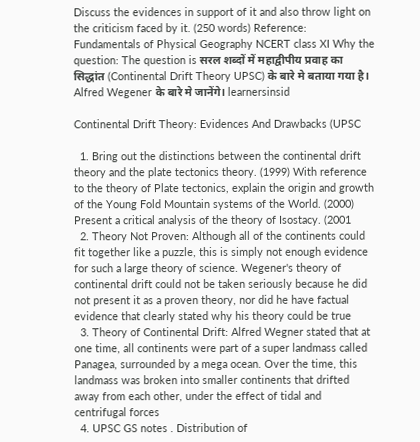Discuss the evidences in support of it and also throw light on the criticism faced by it. (250 words) Reference: Fundamentals of Physical Geography NCERT class XI Why the question: The question is सरल शब्दों में महाद्वीपीय प्रवाह का सिद्धांत (Continental Drift Theory UPSC) के बारे मे बताया गया है। Alfred Wegener के बारे मे जानेंगे। learnersinsid

Continental Drift Theory: Evidences And Drawbacks (UPSC

  1. Bring out the distinctions between the continental drift theory and the plate tectonics theory. (1999) With reference to the theory of Plate tectonics, explain the origin and growth of the Young Fold Mountain systems of the World. (2000) Present a critical analysis of the theory of Isostacy. (2001
  2. Theory Not Proven: Although all of the continents could fit together like a puzzle, this is simply not enough evidence for such a large theory of science. Wegener's theory of continental drift could not be taken seriously because he did not present it as a proven theory, nor did he have factual evidence that clearly stated why his theory could be true
  3. Theory of Continental Drift: Alfred Wegner stated that at one time, all continents were part of a super landmass called Panagea, surrounded by a mega ocean. Over the time, this landmass was broken into smaller continents that drifted away from each other, under the effect of tidal and centrifugal forces
  4. UPSC GS notes . Distribution of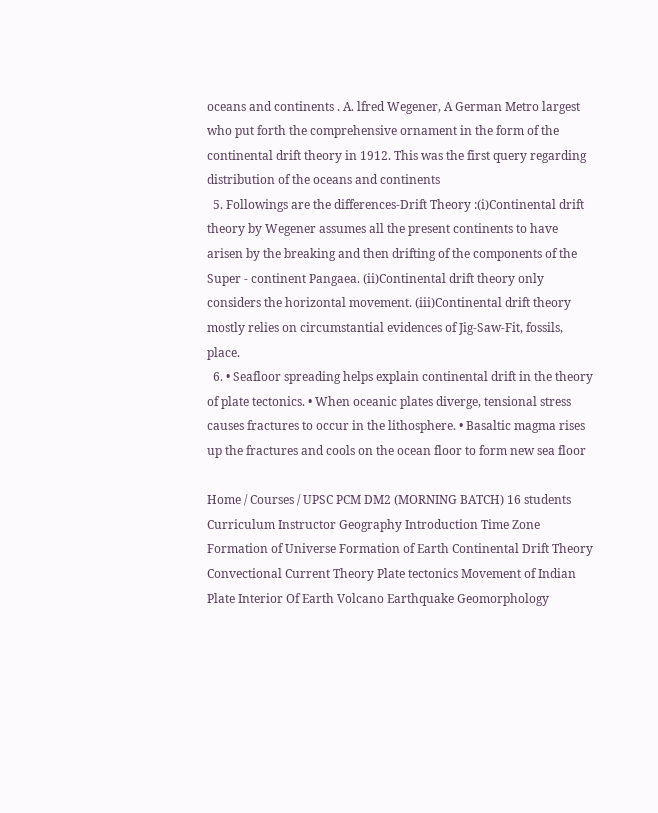oceans and continents . A. lfred Wegener, A German Metro largest who put forth the comprehensive ornament in the form of the continental drift theory in 1912. This was the first query regarding distribution of the oceans and continents
  5. Followings are the differences-Drift Theory :(i)Continental drift theory by Wegener assumes all the present continents to have arisen by the breaking and then drifting of the components of the Super - continent Pangaea. (ii)Continental drift theory only considers the horizontal movement. (iii)Continental drift theory mostly relies on circumstantial evidences of Jig-Saw-Fit, fossils, place.
  6. • Seafloor spreading helps explain continental drift in the theory of plate tectonics. • When oceanic plates diverge, tensional stress causes fractures to occur in the lithosphere. • Basaltic magma rises up the fractures and cools on the ocean floor to form new sea floor

Home / Courses / UPSC PCM DM2 (MORNING BATCH) 16 students Curriculum Instructor Geography Introduction Time Zone Formation of Universe Formation of Earth Continental Drift Theory Convectional Current Theory Plate tectonics Movement of Indian Plate Interior Of Earth Volcano Earthquake Geomorphology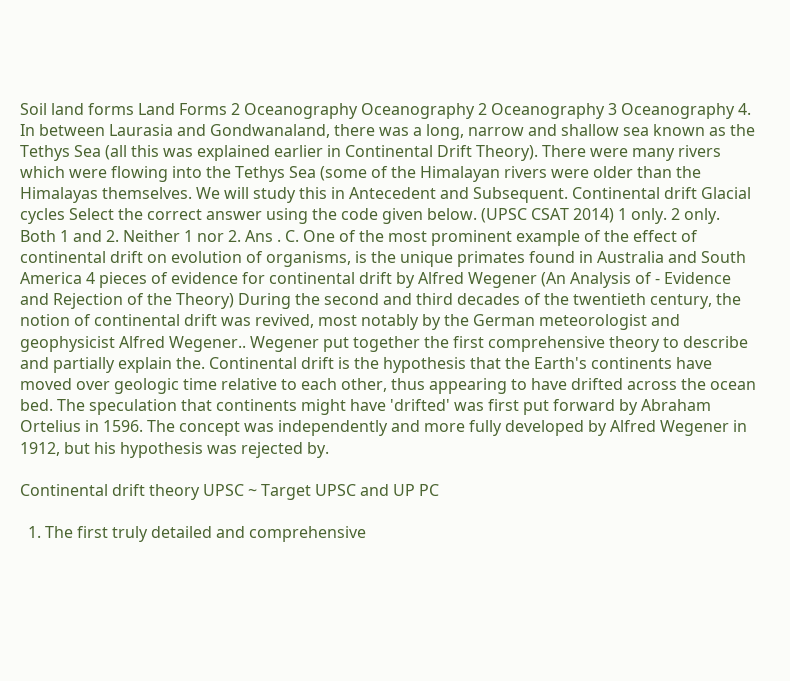Soil land forms Land Forms 2 Oceanography Oceanography 2 Oceanography 3 Oceanography 4. In between Laurasia and Gondwanaland, there was a long, narrow and shallow sea known as the Tethys Sea (all this was explained earlier in Continental Drift Theory). There were many rivers which were flowing into the Tethys Sea (some of the Himalayan rivers were older than the Himalayas themselves. We will study this in Antecedent and Subsequent. Continental drift Glacial cycles Select the correct answer using the code given below. (UPSC CSAT 2014) 1 only. 2 only. Both 1 and 2. Neither 1 nor 2. Ans . C. One of the most prominent example of the effect of continental drift on evolution of organisms, is the unique primates found in Australia and South America 4 pieces of evidence for continental drift by Alfred Wegener (An Analysis of - Evidence and Rejection of the Theory) During the second and third decades of the twentieth century, the notion of continental drift was revived, most notably by the German meteorologist and geophysicist Alfred Wegener.. Wegener put together the first comprehensive theory to describe and partially explain the. Continental drift is the hypothesis that the Earth's continents have moved over geologic time relative to each other, thus appearing to have drifted across the ocean bed. The speculation that continents might have 'drifted' was first put forward by Abraham Ortelius in 1596. The concept was independently and more fully developed by Alfred Wegener in 1912, but his hypothesis was rejected by.

Continental drift theory UPSC ~ Target UPSC and UP PC

  1. The first truly detailed and comprehensive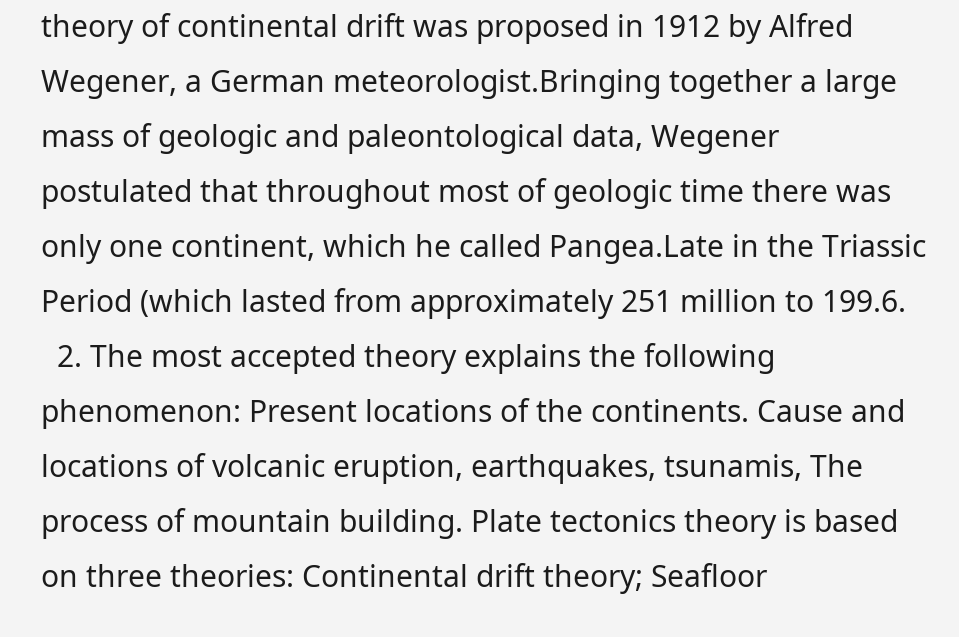theory of continental drift was proposed in 1912 by Alfred Wegener, a German meteorologist.Bringing together a large mass of geologic and paleontological data, Wegener postulated that throughout most of geologic time there was only one continent, which he called Pangea.Late in the Triassic Period (which lasted from approximately 251 million to 199.6.
  2. The most accepted theory explains the following phenomenon: Present locations of the continents. Cause and locations of volcanic eruption, earthquakes, tsunamis, The process of mountain building. Plate tectonics theory is based on three theories: Continental drift theory; Seafloor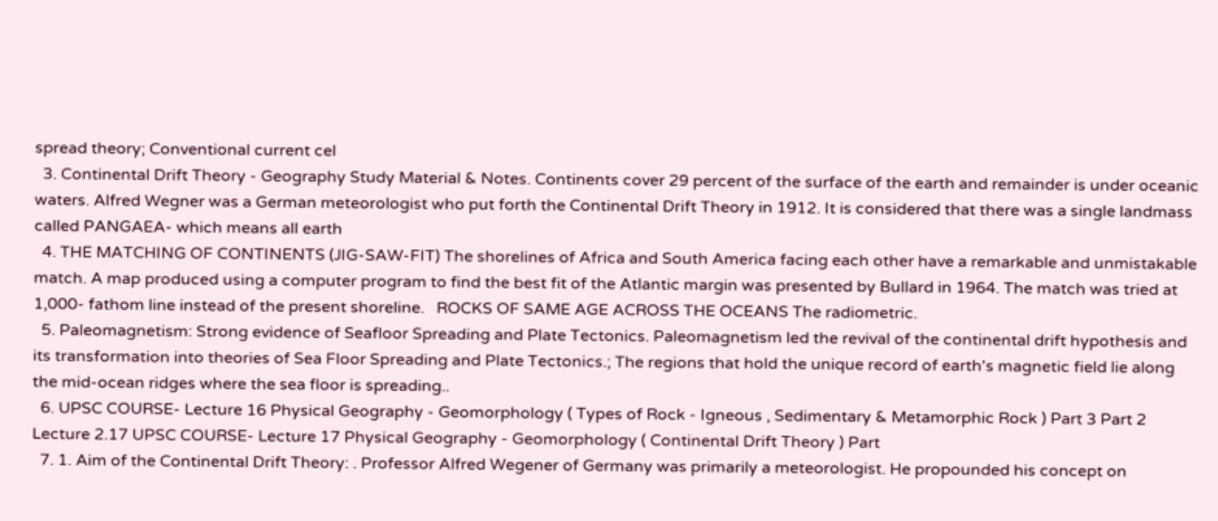spread theory; Conventional current cel
  3. Continental Drift Theory - Geography Study Material & Notes. Continents cover 29 percent of the surface of the earth and remainder is under oceanic waters. Alfred Wegner was a German meteorologist who put forth the Continental Drift Theory in 1912. It is considered that there was a single landmass called PANGAEA- which means all earth
  4. THE MATCHING OF CONTINENTS (JIG-SAW-FIT) The shorelines of Africa and South America facing each other have a remarkable and unmistakable match. A map produced using a computer program to find the best fit of the Atlantic margin was presented by Bullard in 1964. The match was tried at 1,000- fathom line instead of the present shoreline.   ROCKS OF SAME AGE ACROSS THE OCEANS The radiometric.
  5. Paleomagnetism: Strong evidence of Seafloor Spreading and Plate Tectonics. Paleomagnetism led the revival of the continental drift hypothesis and its transformation into theories of Sea Floor Spreading and Plate Tectonics.; The regions that hold the unique record of earth's magnetic field lie along the mid-ocean ridges where the sea floor is spreading..
  6. UPSC COURSE- Lecture 16 Physical Geography - Geomorphology ( Types of Rock - Igneous , Sedimentary & Metamorphic Rock ) Part 3 Part 2 Lecture 2.17 UPSC COURSE- Lecture 17 Physical Geography - Geomorphology ( Continental Drift Theory ) Part
  7. 1. Aim of the Continental Drift Theory: . Professor Alfred Wegener of Germany was primarily a meteorologist. He propounded his concept on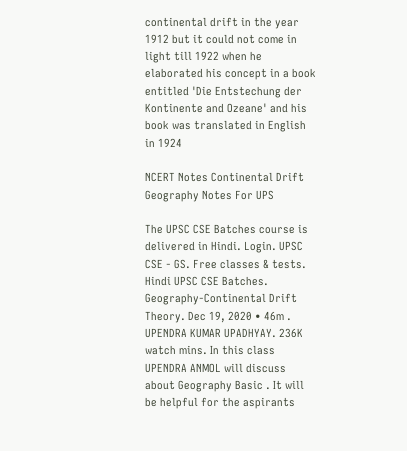continental drift in the year 1912 but it could not come in light till 1922 when he elaborated his concept in a book entitled 'Die Entstechung der Kontinente and Ozeane' and his book was translated in English in 1924

NCERT Notes Continental Drift Geography Notes For UPS

The UPSC CSE Batches course is delivered in Hindi. Login. UPSC CSE - GS. Free classes & tests. Hindi UPSC CSE Batches. Geography-Continental Drift Theory. Dec 19, 2020 • 46m . UPENDRA KUMAR UPADHYAY. 236K watch mins. In this class UPENDRA ANMOL will discuss about Geography Basic . It will be helpful for the aspirants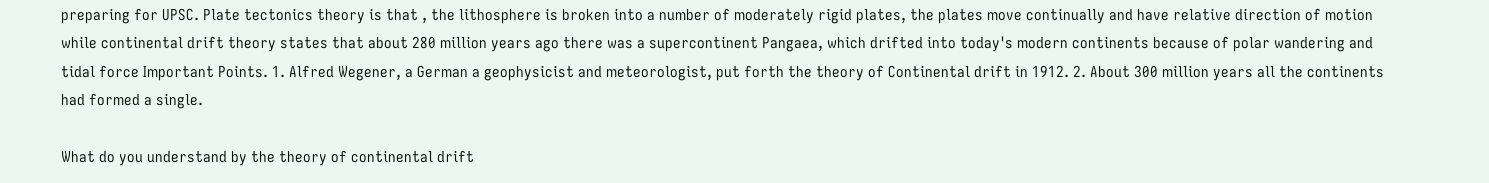preparing for UPSC. Plate tectonics theory is that , the lithosphere is broken into a number of moderately rigid plates, the plates move continually and have relative direction of motion while continental drift theory states that about 280 million years ago there was a supercontinent Pangaea, which drifted into today's modern continents because of polar wandering and tidal force Important Points. 1. Alfred Wegener, a German a geophysicist and meteorologist, put forth the theory of Continental drift in 1912. 2. About 300 million years all the continents had formed a single.

What do you understand by the theory of continental drift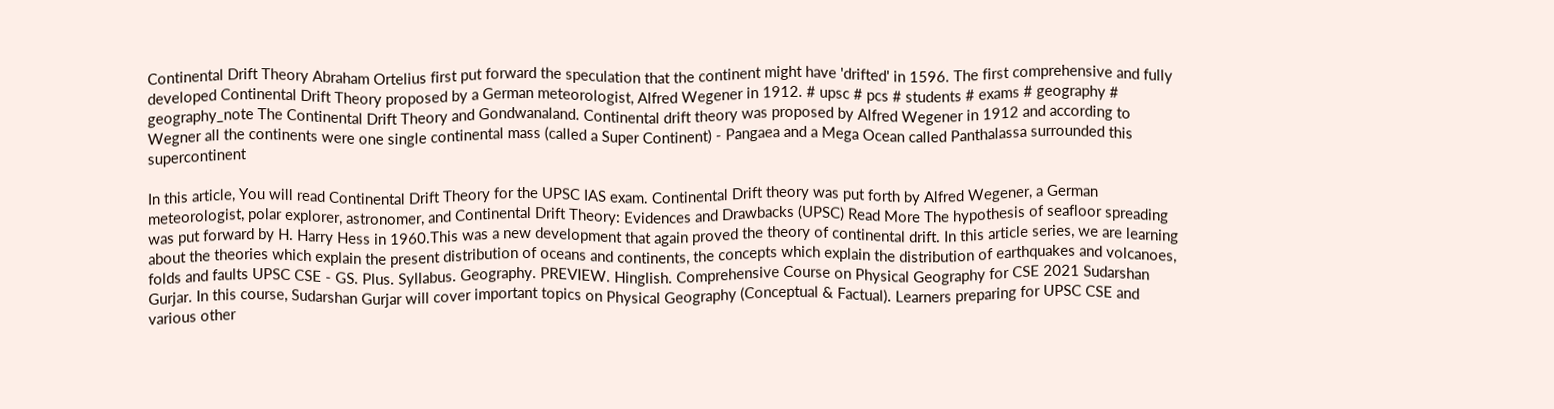Continental Drift Theory Abraham Ortelius first put forward the speculation that the continent might have 'drifted' in 1596. The first comprehensive and fully developed Continental Drift Theory proposed by a German meteorologist, Alfred Wegener in 1912. # upsc # pcs # students # exams # geography # geography_note The Continental Drift Theory and Gondwanaland. Continental drift theory was proposed by Alfred Wegener in 1912 and according to Wegner all the continents were one single continental mass (called a Super Continent) - Pangaea and a Mega Ocean called Panthalassa surrounded this supercontinent

In this article, You will read Continental Drift Theory for the UPSC IAS exam. Continental Drift theory was put forth by Alfred Wegener, a German meteorologist, polar explorer, astronomer, and Continental Drift Theory: Evidences and Drawbacks (UPSC) Read More The hypothesis of seafloor spreading was put forward by H. Harry Hess in 1960.This was a new development that again proved the theory of continental drift. In this article series, we are learning about the theories which explain the present distribution of oceans and continents, the concepts which explain the distribution of earthquakes and volcanoes, folds and faults UPSC CSE - GS. Plus. Syllabus. Geography. PREVIEW. Hinglish. Comprehensive Course on Physical Geography for CSE 2021 Sudarshan Gurjar. In this course, Sudarshan Gurjar will cover important topics on Physical Geography (Conceptual & Factual). Learners preparing for UPSC CSE and various other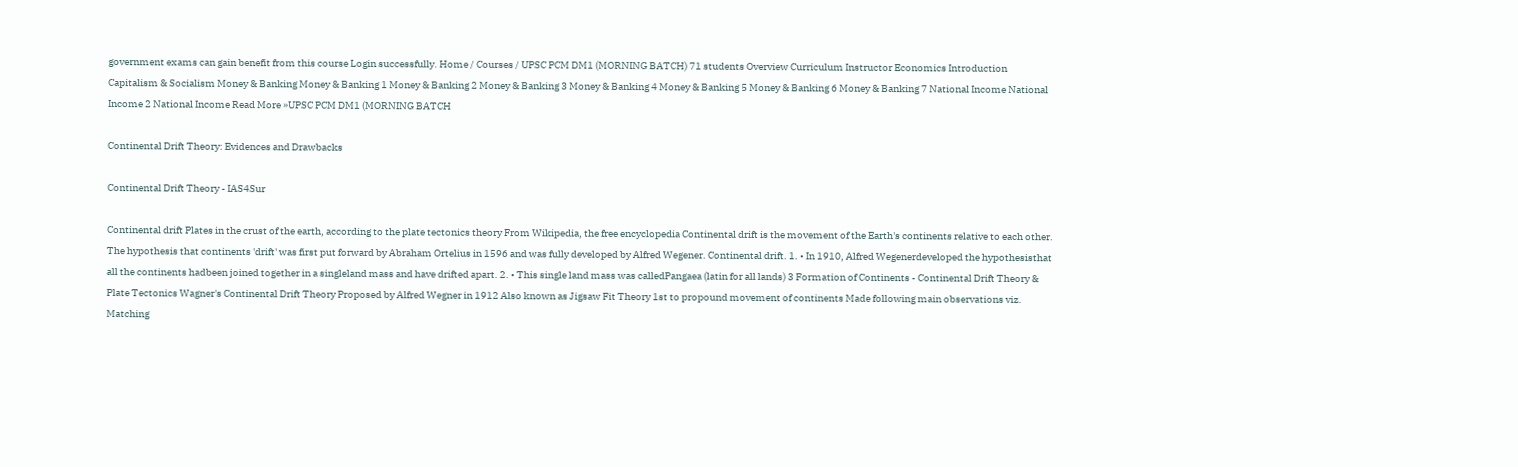government exams can gain benefit from this course Login successfully. Home / Courses / UPSC PCM DM1 (MORNING BATCH) 71 students Overview Curriculum Instructor Economics Introduction Capitalism & Socialism Money & Banking Money & Banking 1 Money & Banking 2 Money & Banking 3 Money & Banking 4 Money & Banking 5 Money & Banking 6 Money & Banking 7 National Income National Income 2 National Income Read More »UPSC PCM DM1 (MORNING BATCH

Continental Drift Theory: Evidences and Drawbacks

Continental Drift Theory - IAS4Sur

Continental drift Plates in the crust of the earth, according to the plate tectonics theory From Wikipedia, the free encyclopedia Continental drift is the movement of the Earth's continents relative to each other. The hypothesis that continents 'drift' was first put forward by Abraham Ortelius in 1596 and was fully developed by Alfred Wegener. Continental drift. 1. • In 1910, Alfred Wegenerdeveloped the hypothesisthat all the continents hadbeen joined together in a singleland mass and have drifted apart. 2. • This single land mass was calledPangaea (latin for all lands) 3 Formation of Continents - Continental Drift Theory & Plate Tectonics Wagner's Continental Drift Theory Proposed by Alfred Wegner in 1912 Also known as Jigsaw Fit Theory 1st to propound movement of continents Made following main observations viz. Matching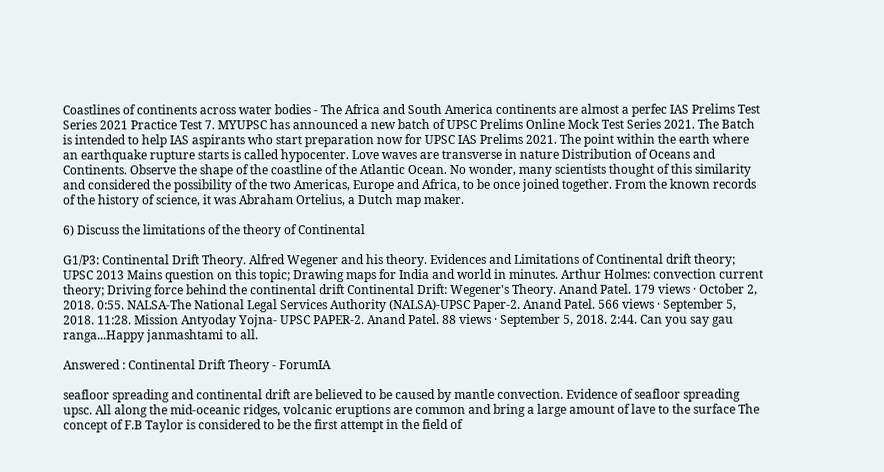Coastlines of continents across water bodies - The Africa and South America continents are almost a perfec IAS Prelims Test Series 2021 Practice Test 7. MYUPSC has announced a new batch of UPSC Prelims Online Mock Test Series 2021. The Batch is intended to help IAS aspirants who start preparation now for UPSC IAS Prelims 2021. The point within the earth where an earthquake rupture starts is called hypocenter. Love waves are transverse in nature Distribution of Oceans and Continents. Observe the shape of the coastline of the Atlantic Ocean. No wonder, many scientists thought of this similarity and considered the possibility of the two Americas, Europe and Africa, to be once joined together. From the known records of the history of science, it was Abraham Ortelius, a Dutch map maker.

6) Discuss the limitations of the theory of Continental

G1/P3: Continental Drift Theory. Alfred Wegener and his theory. Evidences and Limitations of Continental drift theory; UPSC 2013 Mains question on this topic; Drawing maps for India and world in minutes. Arthur Holmes: convection current theory; Driving force behind the continental drift Continental Drift: Wegener's Theory. Anand Patel. 179 views · October 2, 2018. 0:55. NALSA-The National Legal Services Authority (NALSA)-UPSC Paper-2. Anand Patel. 566 views · September 5, 2018. 11:28. Mission Antyoday Yojna- UPSC PAPER-2. Anand Patel. 88 views · September 5, 2018. 2:44. Can you say gau ranga...Happy janmashtami to all.

Answered : Continental Drift Theory - ForumIA

seafloor spreading and continental drift are believed to be caused by mantle convection. Evidence of seafloor spreading upsc. All along the mid-oceanic ridges, volcanic eruptions are common and bring a large amount of lave to the surface The concept of F.B Taylor is considered to be the first attempt in the field of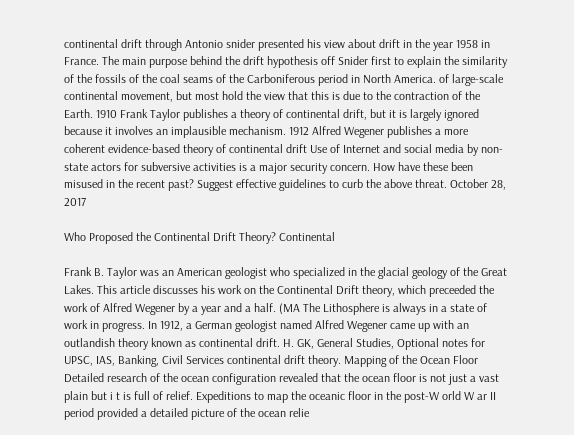continental drift through Antonio snider presented his view about drift in the year 1958 in France. The main purpose behind the drift hypothesis off Snider first to explain the similarity of the fossils of the coal seams of the Carboniferous period in North America. of large-scale continental movement, but most hold the view that this is due to the contraction of the Earth. 1910 Frank Taylor publishes a theory of continental drift, but it is largely ignored because it involves an implausible mechanism. 1912 Alfred Wegener publishes a more coherent evidence-based theory of continental drift Use of Internet and social media by non-state actors for subversive activities is a major security concern. How have these been misused in the recent past? Suggest effective guidelines to curb the above threat. October 28, 2017

Who Proposed the Continental Drift Theory? Continental

Frank B. Taylor was an American geologist who specialized in the glacial geology of the Great Lakes. This article discusses his work on the Continental Drift theory, which preceeded the work of Alfred Wegener by a year and a half. (MA The Lithosphere is always in a state of work in progress. In 1912, a German geologist named Alfred Wegener came up with an outlandish theory known as continental drift. H. GK, General Studies, Optional notes for UPSC, IAS, Banking, Civil Services continental drift theory. Mapping of the Ocean Floor Detailed research of the ocean configuration revealed that the ocean floor is not just a vast plain but i t is full of relief. Expeditions to map the oceanic floor in the post-W orld W ar II period provided a detailed picture of the ocean relie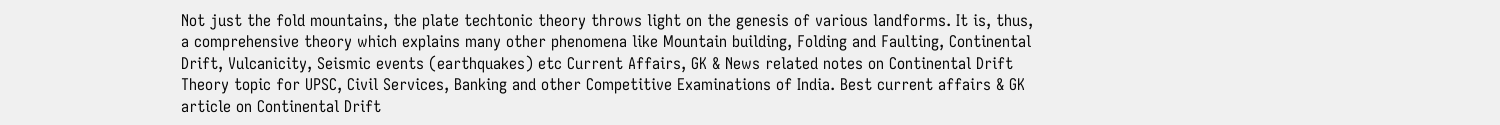Not just the fold mountains, the plate techtonic theory throws light on the genesis of various landforms. It is, thus, a comprehensive theory which explains many other phenomena like Mountain building, Folding and Faulting, Continental Drift, Vulcanicity, Seismic events (earthquakes) etc Current Affairs, GK & News related notes on Continental Drift Theory topic for UPSC, Civil Services, Banking and other Competitive Examinations of India. Best current affairs & GK article on Continental Drift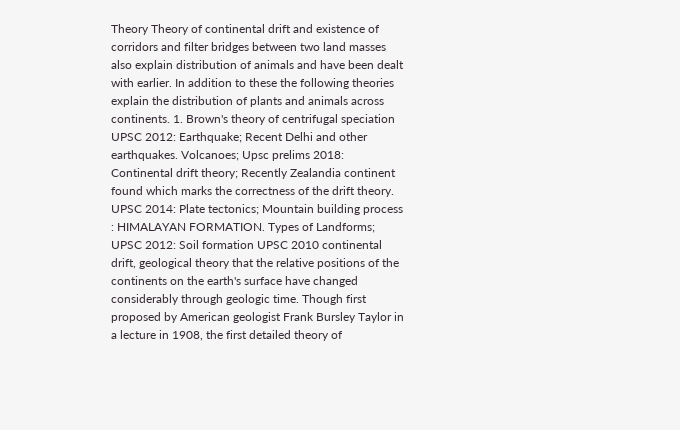Theory Theory of continental drift and existence of corridors and filter bridges between two land masses also explain distribution of animals and have been dealt with earlier. In addition to these the following theories explain the distribution of plants and animals across continents. 1. Brown's theory of centrifugal speciation UPSC 2012: Earthquake; Recent Delhi and other earthquakes. Volcanoes; Upsc prelims 2018: Continental drift theory; Recently Zealandia continent found which marks the correctness of the drift theory. UPSC 2014: Plate tectonics; Mountain building process : HIMALAYAN FORMATION. Types of Landforms; UPSC 2012: Soil formation UPSC 2010 continental drift, geological theory that the relative positions of the continents on the earth's surface have changed considerably through geologic time. Though first proposed by American geologist Frank Bursley Taylor in a lecture in 1908, the first detailed theory of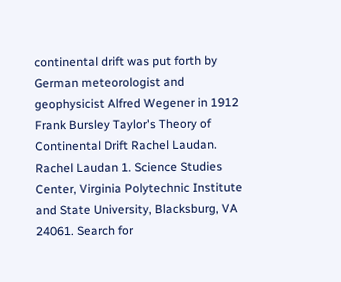continental drift was put forth by German meteorologist and geophysicist Alfred Wegener in 1912 Frank Bursley Taylor's Theory of Continental Drift Rachel Laudan. Rachel Laudan 1. Science Studies Center, Virginia Polytechnic Institute and State University, Blacksburg, VA 24061. Search for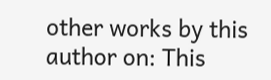other works by this author on: This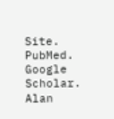Site. PubMed. Google Scholar. Alan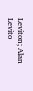Leviton; Alan Levito